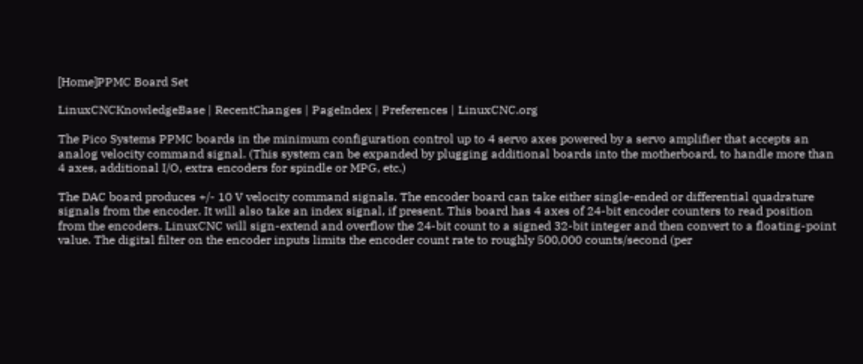[Home]PPMC Board Set

LinuxCNCKnowledgeBase | RecentChanges | PageIndex | Preferences | LinuxCNC.org

The Pico Systems PPMC boards in the minimum configuration control up to 4 servo axes powered by a servo amplifier that accepts an analog velocity command signal. (This system can be expanded by plugging additional boards into the motherboard, to handle more than 4 axes, additional I/O, extra encoders for spindle or MPG, etc.)

The DAC board produces +/- 10 V velocity command signals. The encoder board can take either single-ended or differential quadrature signals from the encoder. It will also take an index signal, if present. This board has 4 axes of 24-bit encoder counters to read position from the encoders. LinuxCNC will sign-extend and overflow the 24-bit count to a signed 32-bit integer and then convert to a floating-point value. The digital filter on the encoder inputs limits the encoder count rate to roughly 500,000 counts/second (per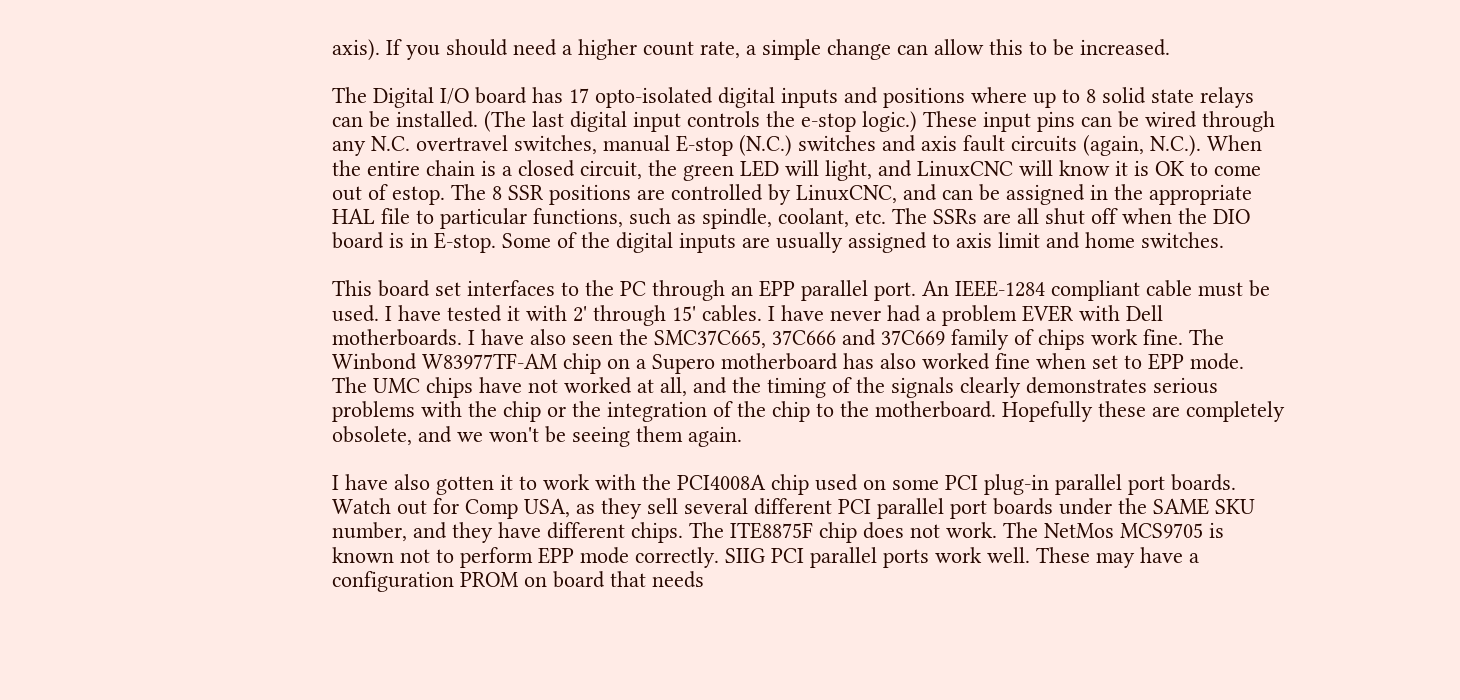axis). If you should need a higher count rate, a simple change can allow this to be increased.

The Digital I/O board has 17 opto-isolated digital inputs and positions where up to 8 solid state relays can be installed. (The last digital input controls the e-stop logic.) These input pins can be wired through any N.C. overtravel switches, manual E-stop (N.C.) switches and axis fault circuits (again, N.C.). When the entire chain is a closed circuit, the green LED will light, and LinuxCNC will know it is OK to come out of estop. The 8 SSR positions are controlled by LinuxCNC, and can be assigned in the appropriate HAL file to particular functions, such as spindle, coolant, etc. The SSRs are all shut off when the DIO board is in E-stop. Some of the digital inputs are usually assigned to axis limit and home switches.

This board set interfaces to the PC through an EPP parallel port. An IEEE-1284 compliant cable must be used. I have tested it with 2' through 15' cables. I have never had a problem EVER with Dell motherboards. I have also seen the SMC37C665, 37C666 and 37C669 family of chips work fine. The Winbond W83977TF-AM chip on a Supero motherboard has also worked fine when set to EPP mode. The UMC chips have not worked at all, and the timing of the signals clearly demonstrates serious problems with the chip or the integration of the chip to the motherboard. Hopefully these are completely obsolete, and we won't be seeing them again.

I have also gotten it to work with the PCI4008A chip used on some PCI plug-in parallel port boards. Watch out for Comp USA, as they sell several different PCI parallel port boards under the SAME SKU number, and they have different chips. The ITE8875F chip does not work. The NetMos MCS9705 is known not to perform EPP mode correctly. SIIG PCI parallel ports work well. These may have a configuration PROM on board that needs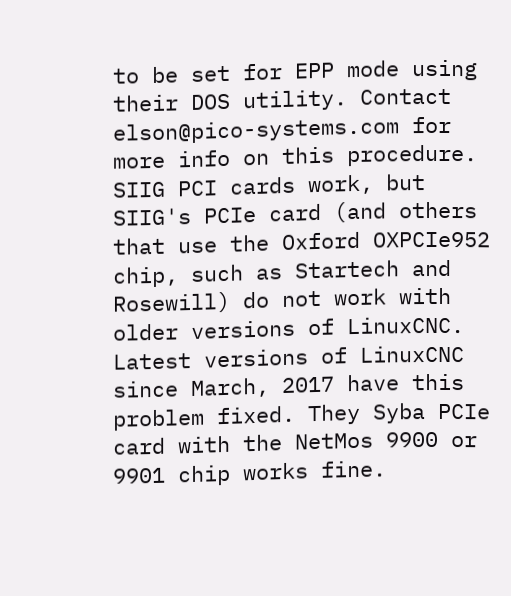to be set for EPP mode using their DOS utility. Contact elson@pico-systems.com for more info on this procedure. SIIG PCI cards work, but SIIG's PCIe card (and others that use the Oxford OXPCIe952 chip, such as Startech and Rosewill) do not work with older versions of LinuxCNC. Latest versions of LinuxCNC since March, 2017 have this problem fixed. They Syba PCIe card with the NetMos 9900 or 9901 chip works fine.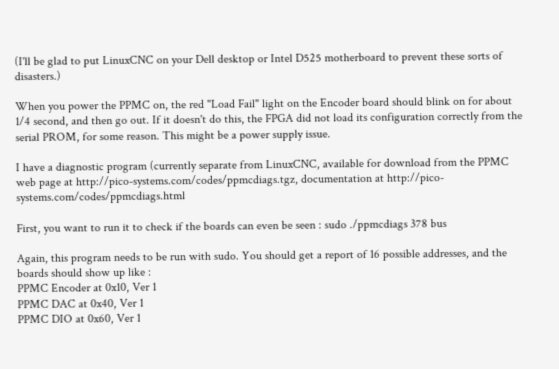(I'll be glad to put LinuxCNC on your Dell desktop or Intel D525 motherboard to prevent these sorts of disasters.)

When you power the PPMC on, the red "Load Fail" light on the Encoder board should blink on for about 1/4 second, and then go out. If it doesn't do this, the FPGA did not load its configuration correctly from the serial PROM, for some reason. This might be a power supply issue.

I have a diagnostic program (currently separate from LinuxCNC, available for download from the PPMC web page at http://pico-systems.com/codes/ppmcdiags.tgz, documentation at http://pico-systems.com/codes/ppmcdiags.html

First, you want to run it to check if the boards can even be seen : sudo ./ppmcdiags 378 bus

Again, this program needs to be run with sudo. You should get a report of 16 possible addresses, and the boards should show up like :
PPMC Encoder at 0x10, Ver 1
PPMC DAC at 0x40, Ver 1
PPMC DIO at 0x60, Ver 1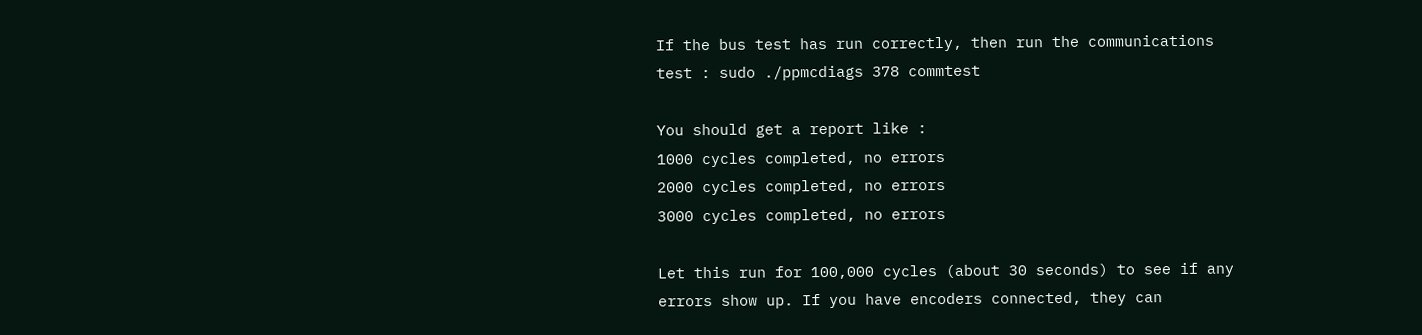If the bus test has run correctly, then run the communications test : sudo ./ppmcdiags 378 commtest

You should get a report like :
1000 cycles completed, no errors
2000 cycles completed, no errors
3000 cycles completed, no errors

Let this run for 100,000 cycles (about 30 seconds) to see if any errors show up. If you have encoders connected, they can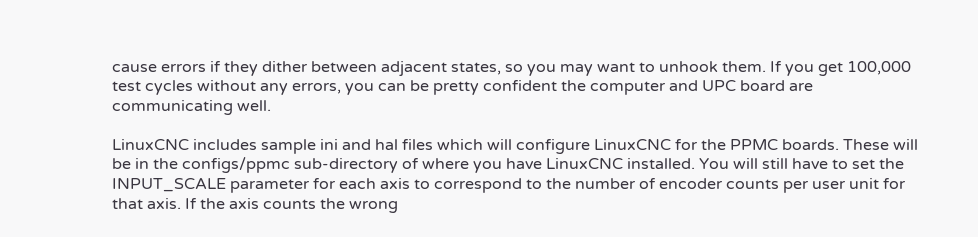cause errors if they dither between adjacent states, so you may want to unhook them. If you get 100,000 test cycles without any errors, you can be pretty confident the computer and UPC board are communicating well.

LinuxCNC includes sample ini and hal files which will configure LinuxCNC for the PPMC boards. These will be in the configs/ppmc sub-directory of where you have LinuxCNC installed. You will still have to set the INPUT_SCALE parameter for each axis to correspond to the number of encoder counts per user unit for that axis. If the axis counts the wrong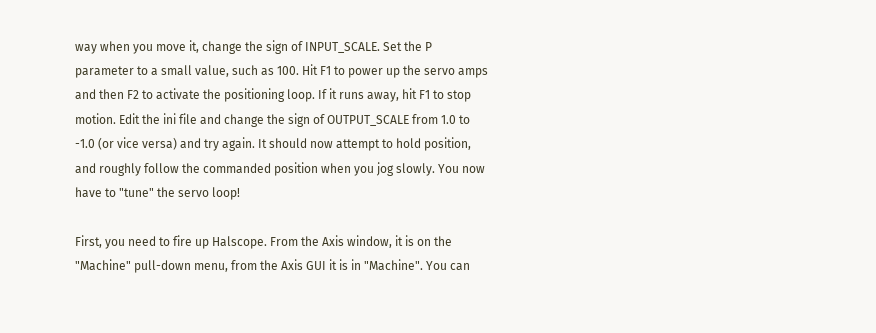way when you move it, change the sign of INPUT_SCALE. Set the P parameter to a small value, such as 100. Hit F1 to power up the servo amps and then F2 to activate the positioning loop. If it runs away, hit F1 to stop motion. Edit the ini file and change the sign of OUTPUT_SCALE from 1.0 to -1.0 (or vice versa) and try again. It should now attempt to hold position, and roughly follow the commanded position when you jog slowly. You now have to "tune" the servo loop!

First, you need to fire up Halscope. From the Axis window, it is on the "Machine" pull-down menu, from the Axis GUI it is in "Machine". You can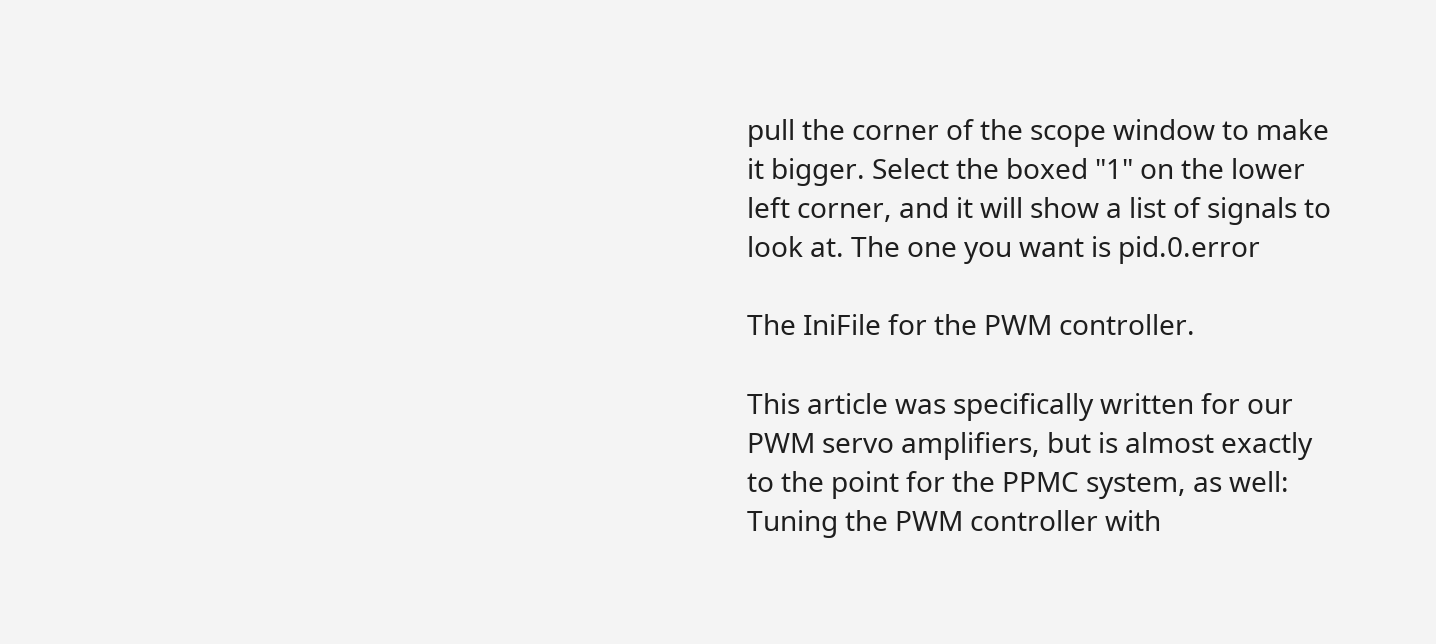pull the corner of the scope window to make it bigger. Select the boxed "1" on the lower left corner, and it will show a list of signals to look at. The one you want is pid.0.error

The IniFile for the PWM controller.

This article was specifically written for our PWM servo amplifiers, but is almost exactly to the point for the PPMC system, as well: Tuning the PWM controller with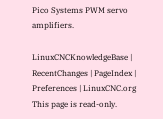Pico Systems PWM servo amplifiers.

LinuxCNCKnowledgeBase | RecentChanges | PageIndex | Preferences | LinuxCNC.org
This page is read-only.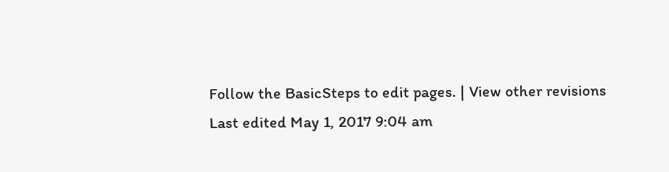Follow the BasicSteps to edit pages. | View other revisions
Last edited May 1, 2017 9:04 am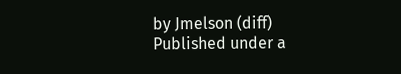by Jmelson (diff)
Published under a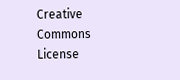Creative Commons License